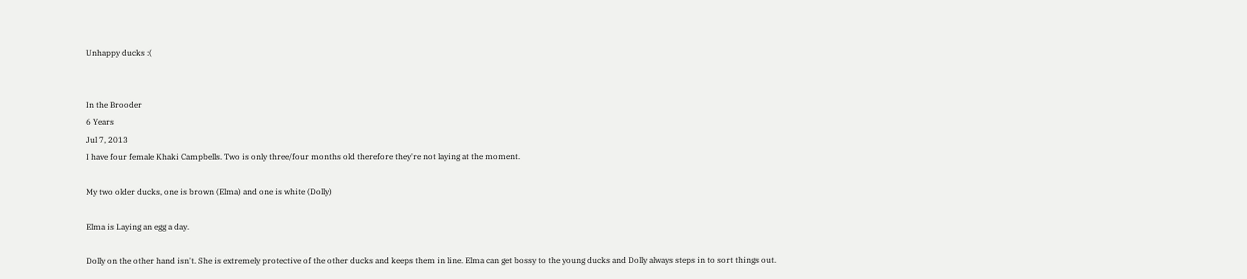Unhappy ducks :(


In the Brooder
6 Years
Jul 7, 2013
I have four female Khaki Campbells. Two is only three/four months old therefore they're not laying at the moment.

My two older ducks, one is brown (Elma) and one is white (Dolly)

Elma is Laying an egg a day.

Dolly on the other hand isn't. She is extremely protective of the other ducks and keeps them in line. Elma can get bossy to the young ducks and Dolly always steps in to sort things out.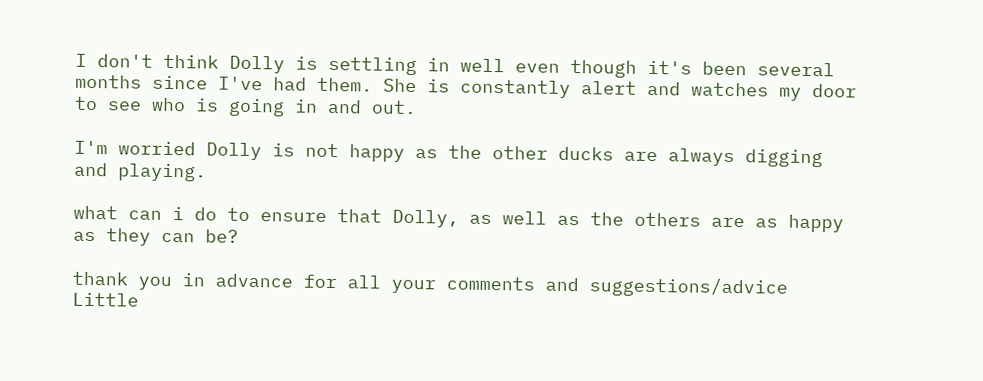I don't think Dolly is settling in well even though it's been several months since I've had them. She is constantly alert and watches my door to see who is going in and out.

I'm worried Dolly is not happy as the other ducks are always digging and playing.

what can i do to ensure that Dolly, as well as the others are as happy as they can be?

thank you in advance for all your comments and suggestions/advice
Little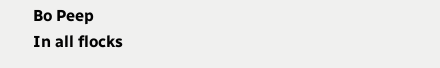Bo Peep
In all flocks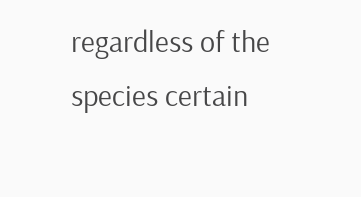regardless of the species certain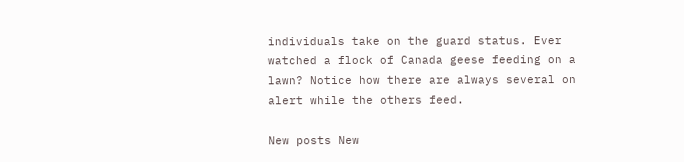individuals take on the guard status. Ever watched a flock of Canada geese feeding on a lawn? Notice how there are always several on alert while the others feed.

New posts New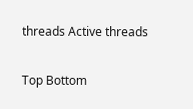threads Active threads

Top Bottom